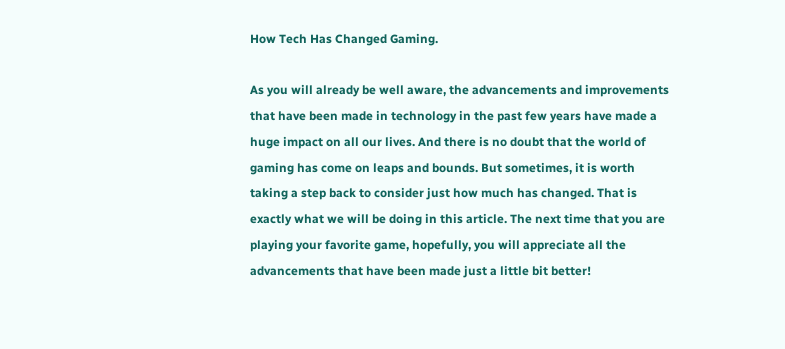How Tech Has Changed Gaming.

As you will already be well aware, the advancements and improvements that have been made in technology in the past few years have made a huge impact on all our lives. And there is no doubt that the world of gaming has come on leaps and bounds. But sometimes, it is worth taking a step back to consider just how much has changed. That is exactly what we will be doing in this article. The next time that you are playing your favorite game, hopefully, you will appreciate all the advancements that have been made just a little bit better!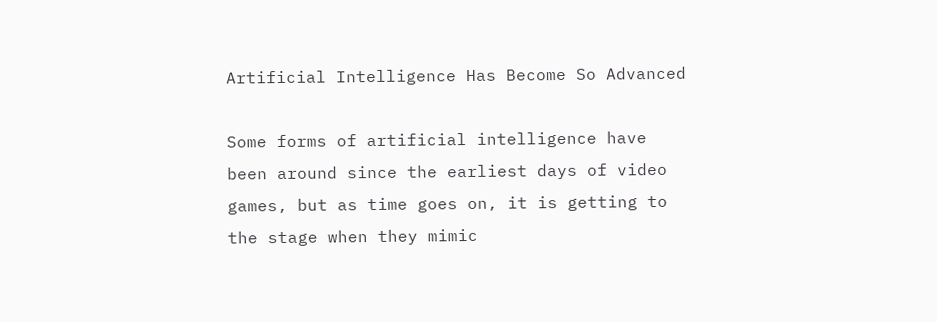Artificial Intelligence Has Become So Advanced

Some forms of artificial intelligence have been around since the earliest days of video games, but as time goes on, it is getting to the stage when they mimic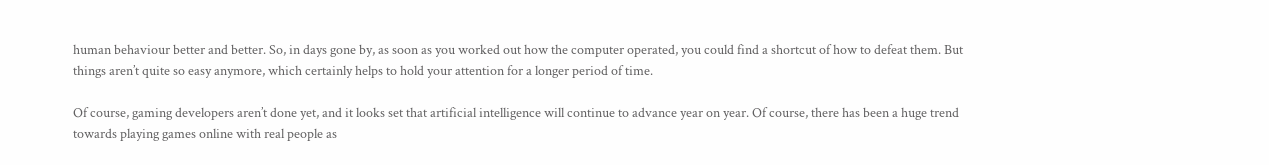human behaviour better and better. So, in days gone by, as soon as you worked out how the computer operated, you could find a shortcut of how to defeat them. But things aren’t quite so easy anymore, which certainly helps to hold your attention for a longer period of time.

Of course, gaming developers aren’t done yet, and it looks set that artificial intelligence will continue to advance year on year. Of course, there has been a huge trend towards playing games online with real people as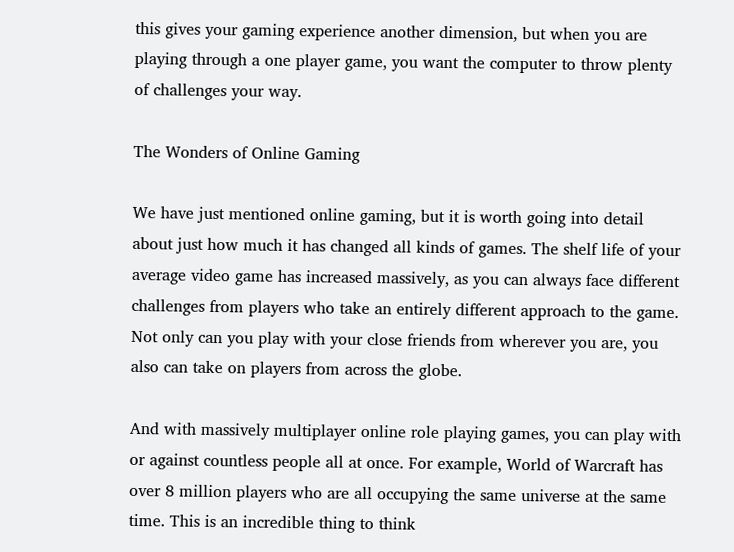this gives your gaming experience another dimension, but when you are playing through a one player game, you want the computer to throw plenty of challenges your way.

The Wonders of Online Gaming

We have just mentioned online gaming, but it is worth going into detail about just how much it has changed all kinds of games. The shelf life of your average video game has increased massively, as you can always face different challenges from players who take an entirely different approach to the game. Not only can you play with your close friends from wherever you are, you also can take on players from across the globe.

And with massively multiplayer online role playing games, you can play with or against countless people all at once. For example, World of Warcraft has over 8 million players who are all occupying the same universe at the same time. This is an incredible thing to think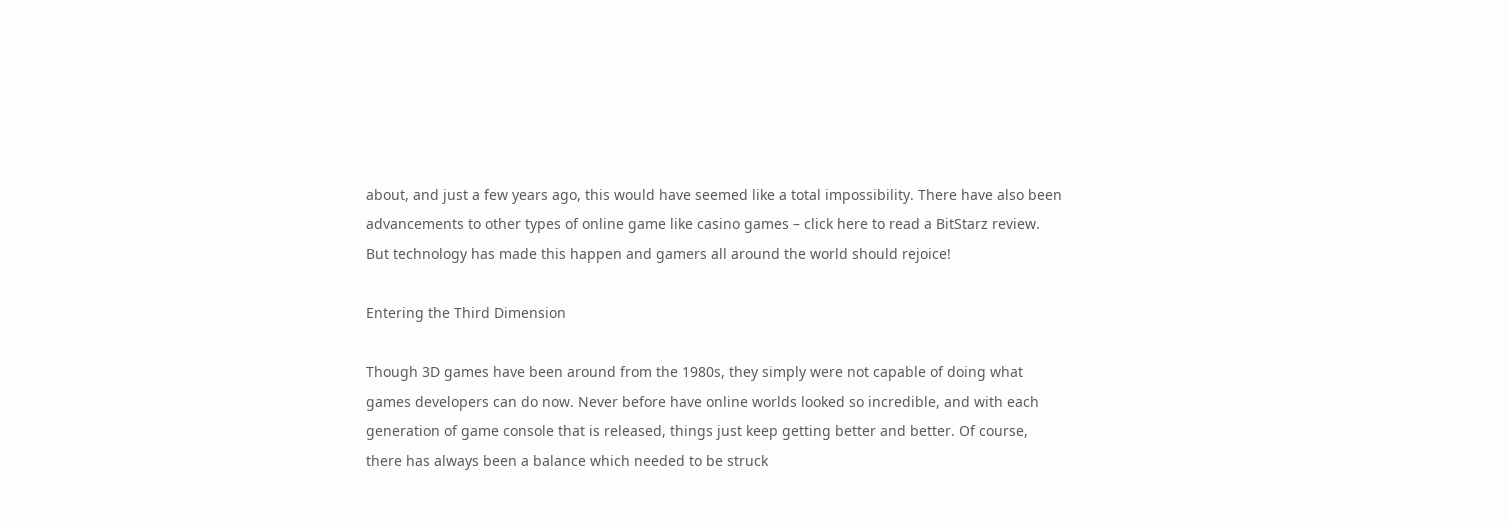about, and just a few years ago, this would have seemed like a total impossibility. There have also been advancements to other types of online game like casino games – click here to read a BitStarz review. But technology has made this happen and gamers all around the world should rejoice!

Entering the Third Dimension

Though 3D games have been around from the 1980s, they simply were not capable of doing what games developers can do now. Never before have online worlds looked so incredible, and with each generation of game console that is released, things just keep getting better and better. Of course, there has always been a balance which needed to be struck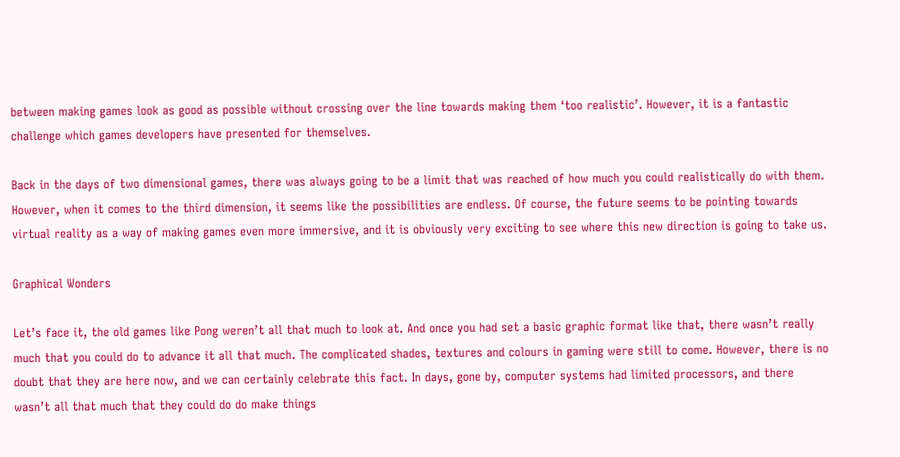between making games look as good as possible without crossing over the line towards making them ‘too realistic’. However, it is a fantastic challenge which games developers have presented for themselves.

Back in the days of two dimensional games, there was always going to be a limit that was reached of how much you could realistically do with them. However, when it comes to the third dimension, it seems like the possibilities are endless. Of course, the future seems to be pointing towards virtual reality as a way of making games even more immersive, and it is obviously very exciting to see where this new direction is going to take us.

Graphical Wonders

Let’s face it, the old games like Pong weren’t all that much to look at. And once you had set a basic graphic format like that, there wasn’t really much that you could do to advance it all that much. The complicated shades, textures and colours in gaming were still to come. However, there is no doubt that they are here now, and we can certainly celebrate this fact. In days, gone by, computer systems had limited processors, and there wasn’t all that much that they could do do make things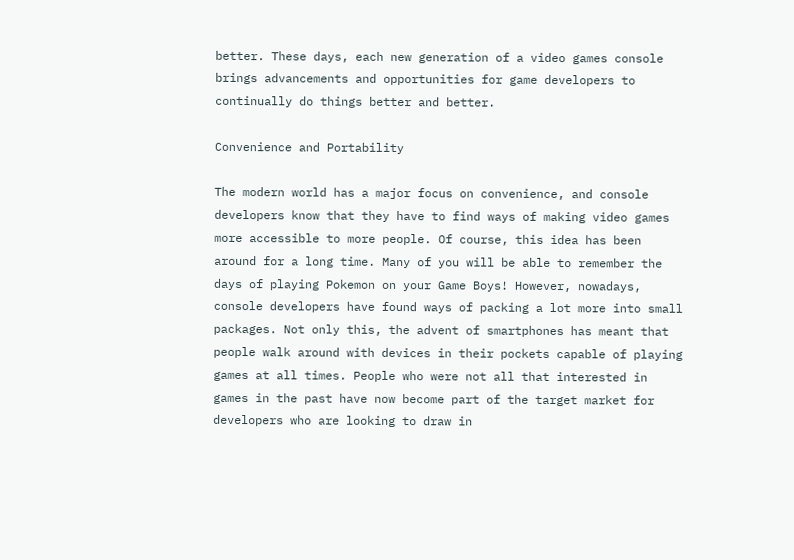better. These days, each new generation of a video games console brings advancements and opportunities for game developers to continually do things better and better.

Convenience and Portability

The modern world has a major focus on convenience, and console developers know that they have to find ways of making video games more accessible to more people. Of course, this idea has been around for a long time. Many of you will be able to remember the days of playing Pokemon on your Game Boys! However, nowadays, console developers have found ways of packing a lot more into small packages. Not only this, the advent of smartphones has meant that people walk around with devices in their pockets capable of playing games at all times. People who were not all that interested in games in the past have now become part of the target market for developers who are looking to draw in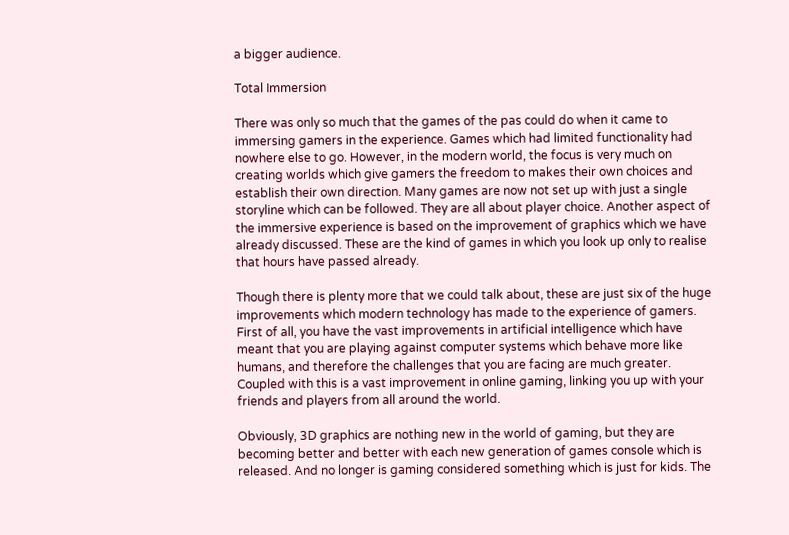a bigger audience.

Total Immersion

There was only so much that the games of the pas could do when it came to immersing gamers in the experience. Games which had limited functionality had nowhere else to go. However, in the modern world, the focus is very much on creating worlds which give gamers the freedom to makes their own choices and establish their own direction. Many games are now not set up with just a single storyline which can be followed. They are all about player choice. Another aspect of the immersive experience is based on the improvement of graphics which we have already discussed. These are the kind of games in which you look up only to realise that hours have passed already.

Though there is plenty more that we could talk about, these are just six of the huge improvements which modern technology has made to the experience of gamers. First of all, you have the vast improvements in artificial intelligence which have meant that you are playing against computer systems which behave more like humans, and therefore the challenges that you are facing are much greater. Coupled with this is a vast improvement in online gaming, linking you up with your friends and players from all around the world.

Obviously, 3D graphics are nothing new in the world of gaming, but they are becoming better and better with each new generation of games console which is released. And no longer is gaming considered something which is just for kids. The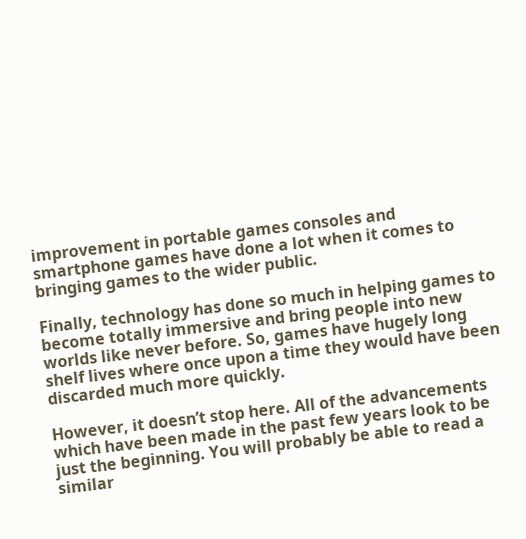improvement in portable games consoles and smartphone games have done a lot when it comes to bringing games to the wider public.

Finally, technology has done so much in helping games to become totally immersive and bring people into new worlds like never before. So, games have hugely long shelf lives where once upon a time they would have been discarded much more quickly.

However, it doesn’t stop here. All of the advancements which have been made in the past few years look to be just the beginning. You will probably be able to read a similar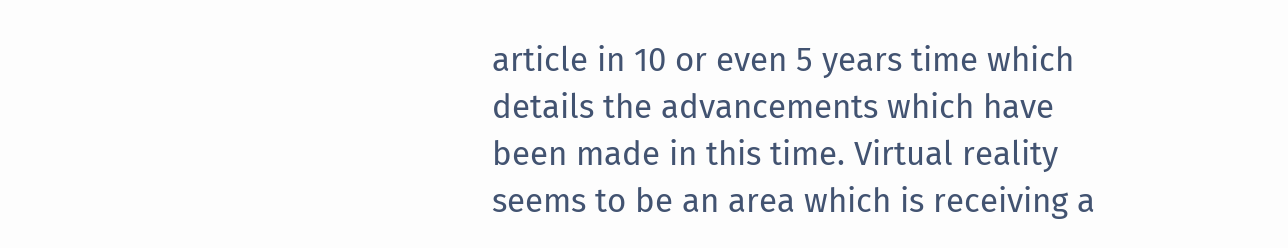article in 10 or even 5 years time which details the advancements which have been made in this time. Virtual reality seems to be an area which is receiving a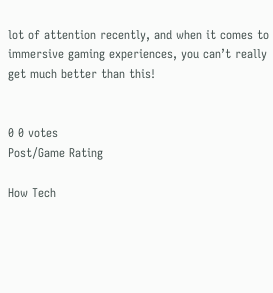lot of attention recently, and when it comes to immersive gaming experiences, you can’t really get much better than this!


0 0 votes
Post/Game Rating

How Tech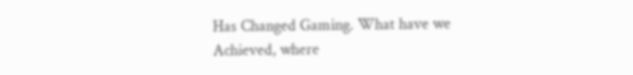Has Changed Gaming. What have we Achieved, where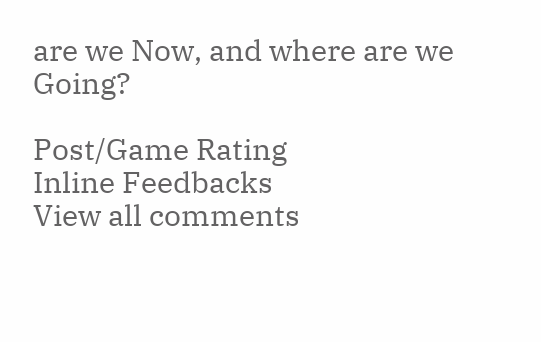are we Now, and where are we Going?

Post/Game Rating
Inline Feedbacks
View all comments